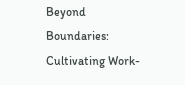Beyond Boundaries: Cultivating Work-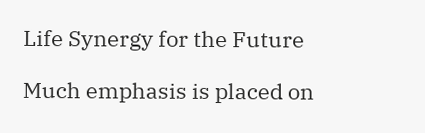Life Synergy for the Future

Much emphasis is placed on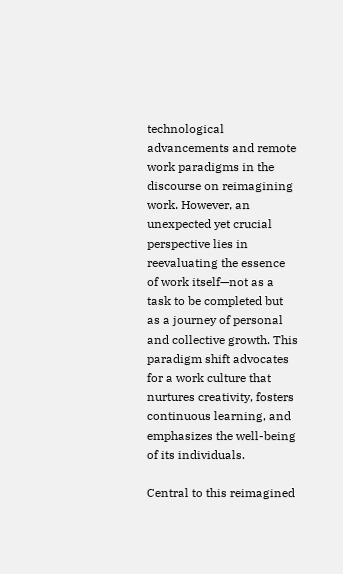technological advancements and remote work paradigms in the discourse on reimagining work. However, an unexpected yet crucial perspective lies in reevaluating the essence of work itself—not as a task to be completed but as a journey of personal and collective growth. This paradigm shift advocates for a work culture that nurtures creativity, fosters continuous learning, and emphasizes the well-being of its individuals.

Central to this reimagined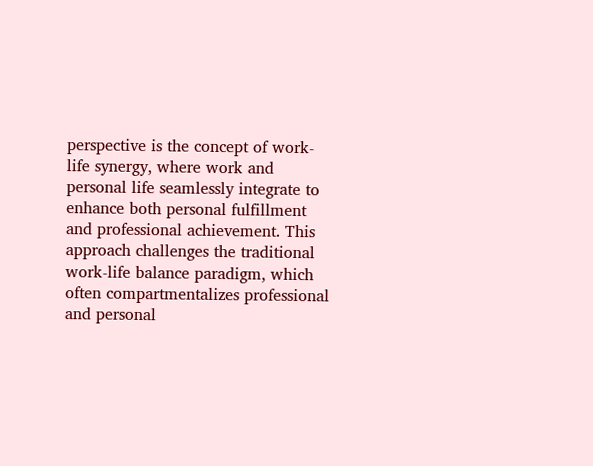perspective is the concept of work-life synergy, where work and personal life seamlessly integrate to enhance both personal fulfillment and professional achievement. This approach challenges the traditional work-life balance paradigm, which often compartmentalizes professional and personal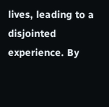lives, leading to a disjointed experience. By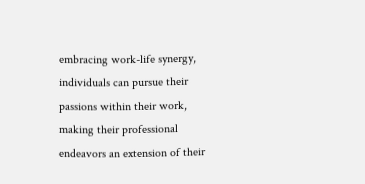embracing work-life synergy, individuals can pursue their passions within their work, making their professional endeavors an extension of their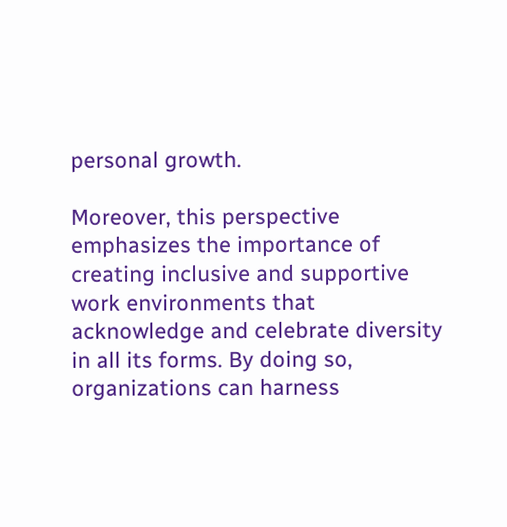personal growth.

Moreover, this perspective emphasizes the importance of creating inclusive and supportive work environments that acknowledge and celebrate diversity in all its forms. By doing so, organizations can harness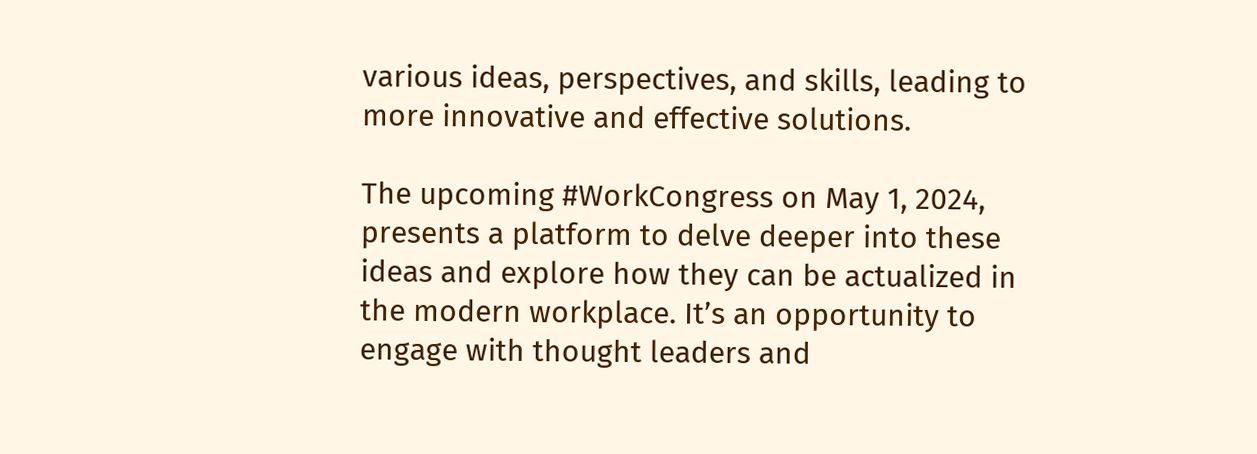various ideas, perspectives, and skills, leading to more innovative and effective solutions.

The upcoming #WorkCongress on May 1, 2024, presents a platform to delve deeper into these ideas and explore how they can be actualized in the modern workplace. It’s an opportunity to engage with thought leaders and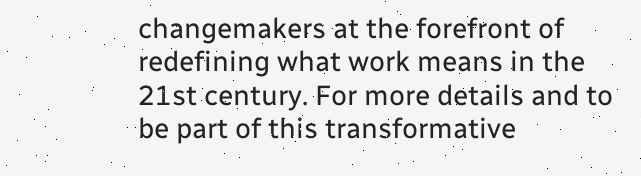changemakers at the forefront of redefining what work means in the 21st century. For more details and to be part of this transformative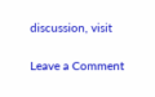discussion, visit

Leave a Comment